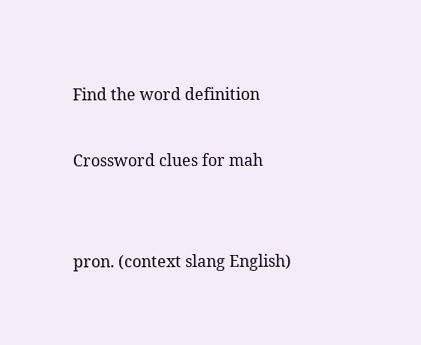Find the word definition

Crossword clues for mah


pron. (context slang English)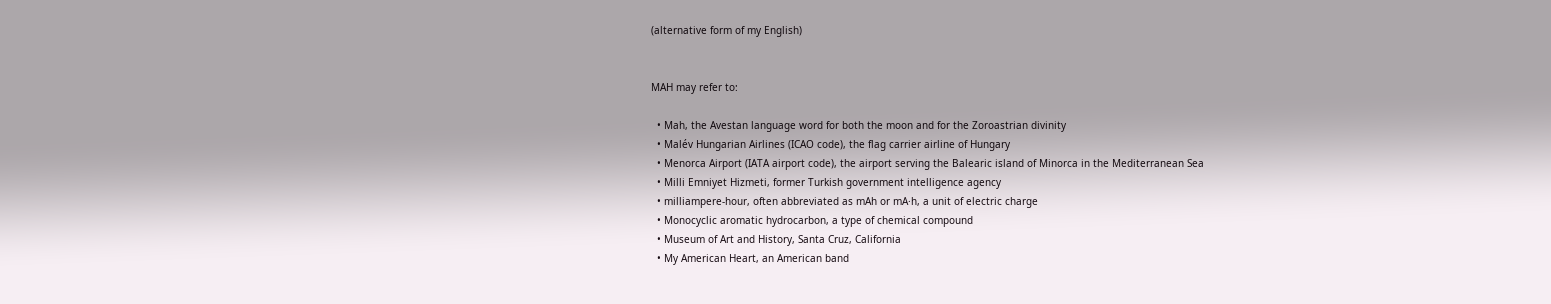(alternative form of my English)


MAH may refer to:

  • Mah, the Avestan language word for both the moon and for the Zoroastrian divinity
  • Malév Hungarian Airlines (ICAO code), the flag carrier airline of Hungary
  • Menorca Airport (IATA airport code), the airport serving the Balearic island of Minorca in the Mediterranean Sea
  • Milli Emniyet Hizmeti, former Turkish government intelligence agency
  • milliampere-hour, often abbreviated as mAh or mA·h, a unit of electric charge
  • Monocyclic aromatic hydrocarbon, a type of chemical compound
  • Museum of Art and History, Santa Cruz, California
  • My American Heart, an American band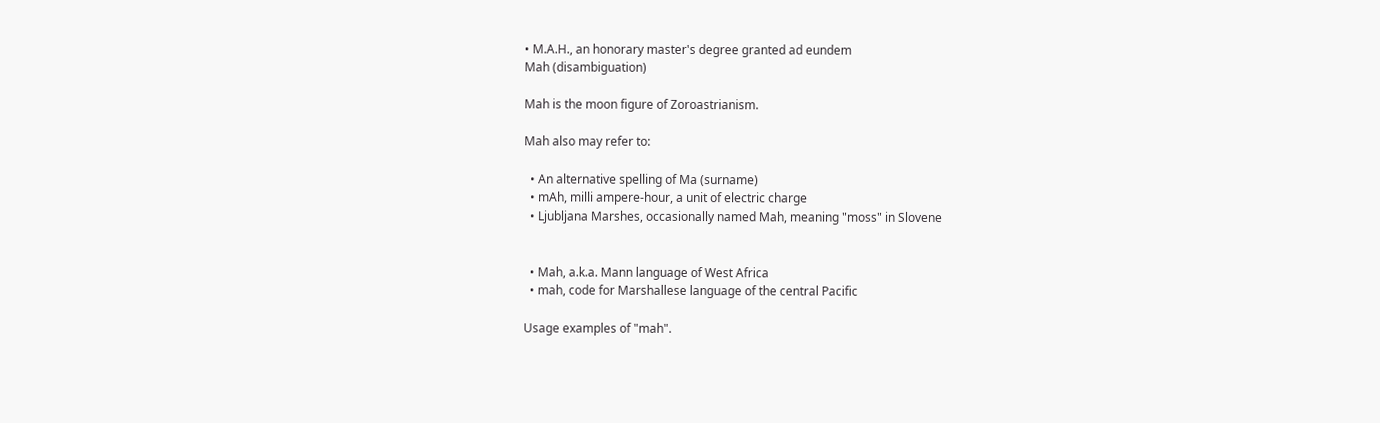• M.A.H., an honorary master's degree granted ad eundem
Mah (disambiguation)

Mah is the moon figure of Zoroastrianism.

Mah also may refer to:

  • An alternative spelling of Ma (surname)
  • mAh, milli ampere-hour, a unit of electric charge
  • Ljubljana Marshes, occasionally named Mah, meaning "moss" in Slovene


  • Mah, a.k.a. Mann language of West Africa
  • mah, code for Marshallese language of the central Pacific

Usage examples of "mah".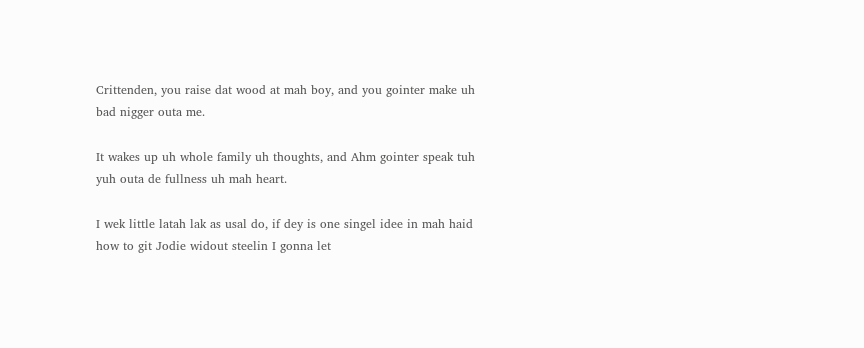Crittenden, you raise dat wood at mah boy, and you gointer make uh bad nigger outa me.

It wakes up uh whole family uh thoughts, and Ahm gointer speak tuh yuh outa de fullness uh mah heart.

I wek little latah lak as usal do, if dey is one singel idee in mah haid how to git Jodie widout steelin I gonna let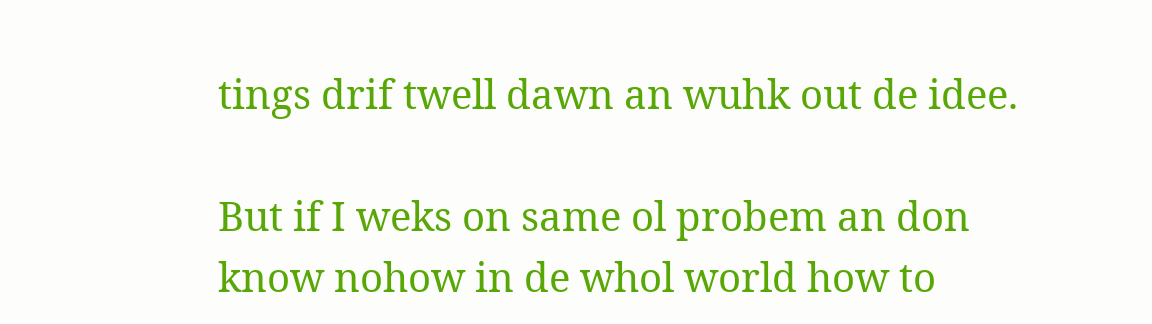tings drif twell dawn an wuhk out de idee.

But if I weks on same ol probem an don know nohow in de whol world how to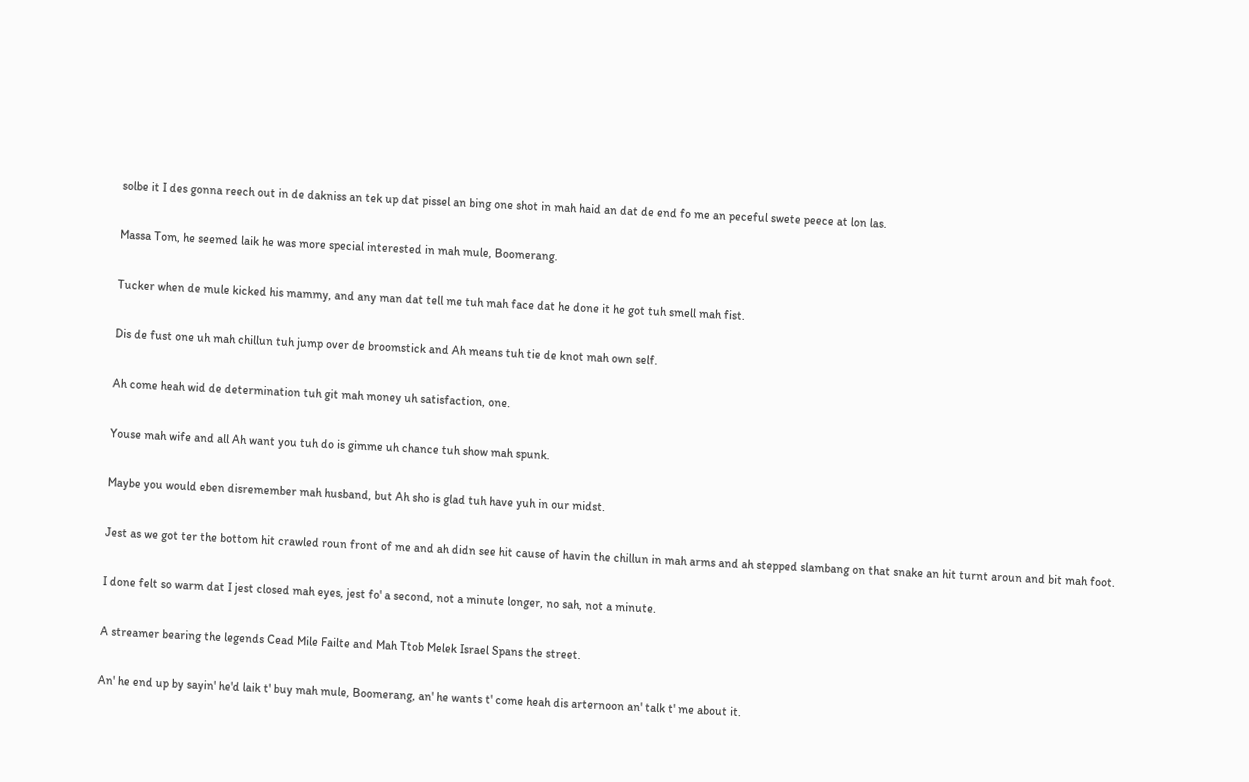solbe it I des gonna reech out in de dakniss an tek up dat pissel an bing one shot in mah haid an dat de end fo me an peceful swete peece at lon las.

Massa Tom, he seemed laik he was more special interested in mah mule, Boomerang.

Tucker when de mule kicked his mammy, and any man dat tell me tuh mah face dat he done it he got tuh smell mah fist.

Dis de fust one uh mah chillun tuh jump over de broomstick and Ah means tuh tie de knot mah own self.

Ah come heah wid de determination tuh git mah money uh satisfaction, one.

Youse mah wife and all Ah want you tuh do is gimme uh chance tuh show mah spunk.

Maybe you would eben disremember mah husband, but Ah sho is glad tuh have yuh in our midst.

Jest as we got ter the bottom hit crawled roun front of me and ah didn see hit cause of havin the chillun in mah arms and ah stepped slambang on that snake an hit turnt aroun and bit mah foot.

I done felt so warm dat I jest closed mah eyes, jest fo' a second, not a minute longer, no sah, not a minute.

A streamer bearing the legends Cead Mile Failte and Mah Ttob Melek Israel Spans the street.

An' he end up by sayin' he'd laik t' buy mah mule, Boomerang, an' he wants t' come heah dis arternoon an' talk t' me about it.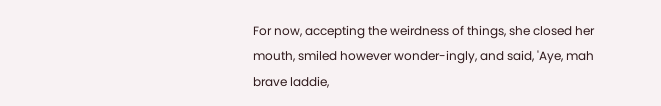For now, accepting the weirdness of things, she closed her mouth, smiled however wonder-ingly, and said, 'Aye, mah brave laddie,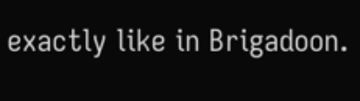exactly like in Brigadoon.